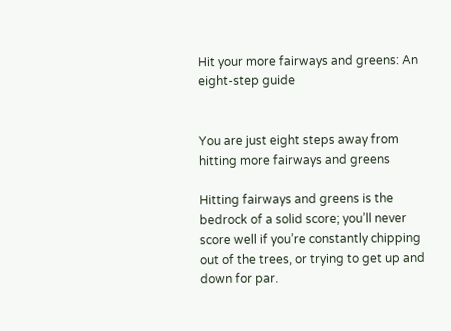Hit your more fairways and greens: An eight-step guide


You are just eight steps away from hitting more fairways and greens

Hitting fairways and greens is the bedrock of a solid score; you’ll never score well if you’re constantly chipping out of the trees, or trying to get up and down for par.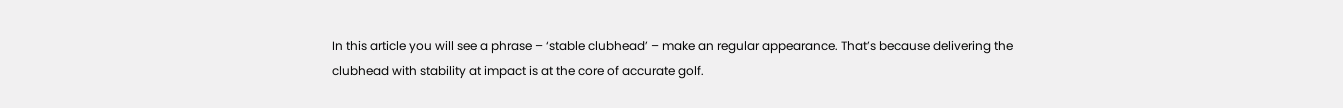In this article you will see a phrase – ‘stable clubhead’ – make an regular appearance. That’s because delivering the clubhead with stability at impact is at the core of accurate golf.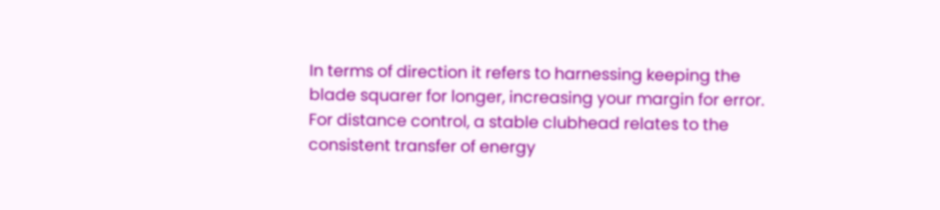In terms of direction it refers to harnessing keeping the blade squarer for longer, increasing your margin for error. For distance control, a stable clubhead relates to the consistent transfer of energy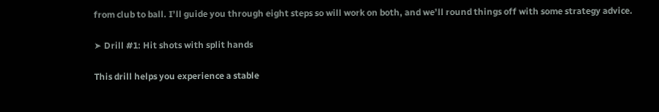from club to ball. I’ll guide you through eight steps so will work on both, and we’ll round things off with some strategy advice.

➤ Drill #1: Hit shots with split hands

This drill helps you experience a stable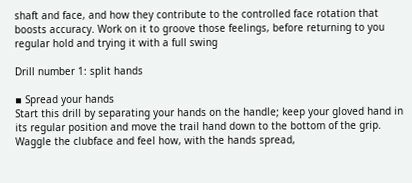shaft and face, and how they contribute to the controlled face rotation that boosts accuracy. Work on it to groove those feelings, before returning to you regular hold and trying it with a full swing

Drill number 1: split hands

▪ Spread your hands
Start this drill by separating your hands on the handle; keep your gloved hand in its regular position and move the trail hand down to the bottom of the grip. Waggle the clubface and feel how, with the hands spread,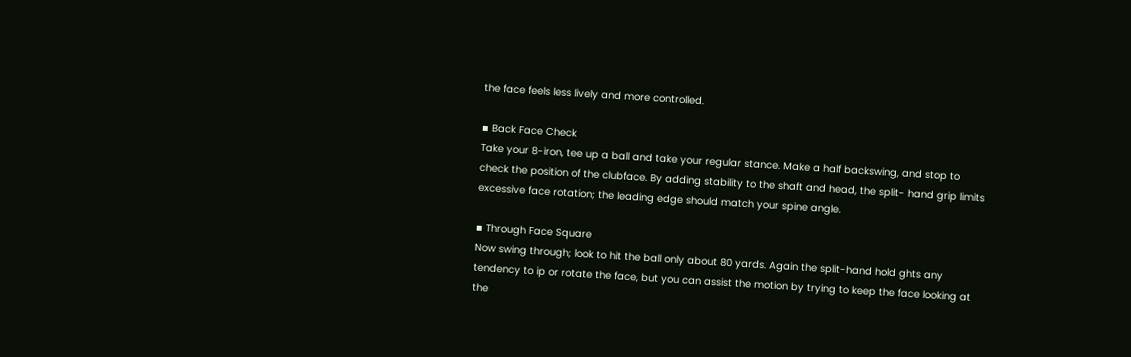the face feels less lively and more controlled.

▪ Back Face Check
Take your 8-iron, tee up a ball and take your regular stance. Make a half backswing, and stop to check the position of the clubface. By adding stability to the shaft and head, the split- hand grip limits excessive face rotation; the leading edge should match your spine angle.

▪ Through Face Square
Now swing through; look to hit the ball only about 80 yards. Again the split-hand hold ghts any tendency to ip or rotate the face, but you can assist the motion by trying to keep the face looking at the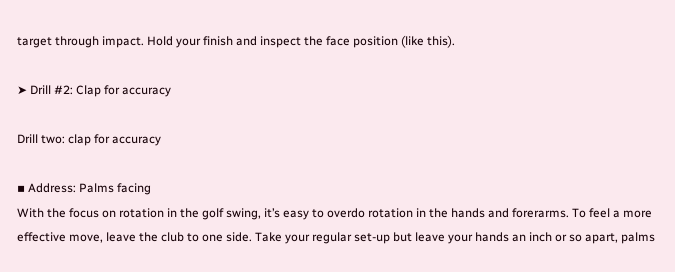target through impact. Hold your finish and inspect the face position (like this).

➤ Drill #2: Clap for accuracy

Drill two: clap for accuracy

▪ Address: Palms facing
With the focus on rotation in the golf swing, it’s easy to overdo rotation in the hands and forerarms. To feel a more effective move, leave the club to one side. Take your regular set-up but leave your hands an inch or so apart, palms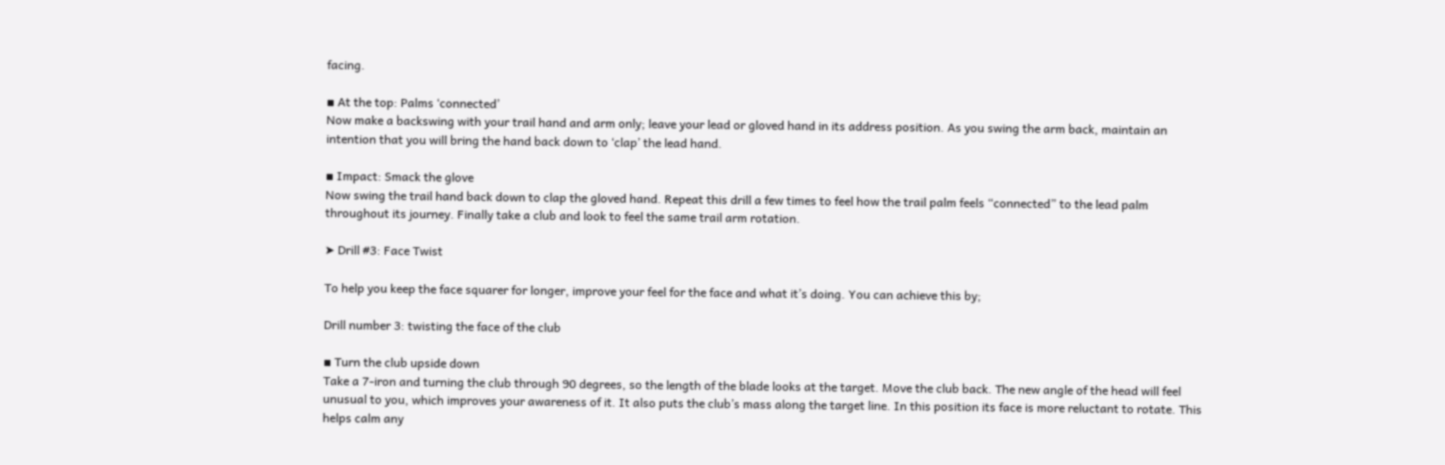facing.

▪ At the top: Palms ‘connected’
Now make a backswing with your trail hand and arm only; leave your lead or gloved hand in its address position. As you swing the arm back, maintain an intention that you will bring the hand back down to ‘clap’ the lead hand.

▪ Impact: Smack the glove
Now swing the trail hand back down to clap the gloved hand. Repeat this drill a few times to feel how the trail palm feels “connected” to the lead palm throughout its journey. Finally take a club and look to feel the same trail arm rotation.

➤ Drill #3: Face Twist

To help you keep the face squarer for longer, improve your feel for the face and what it’s doing. You can achieve this by;

Drill number 3: twisting the face of the club

▪ Turn the club upside down
Take a 7-iron and turning the club through 90 degrees, so the length of the blade looks at the target. Move the club back. The new angle of the head will feel unusual to you, which improves your awareness of it. It also puts the club’s mass along the target line. In this position its face is more reluctant to rotate. This helps calm any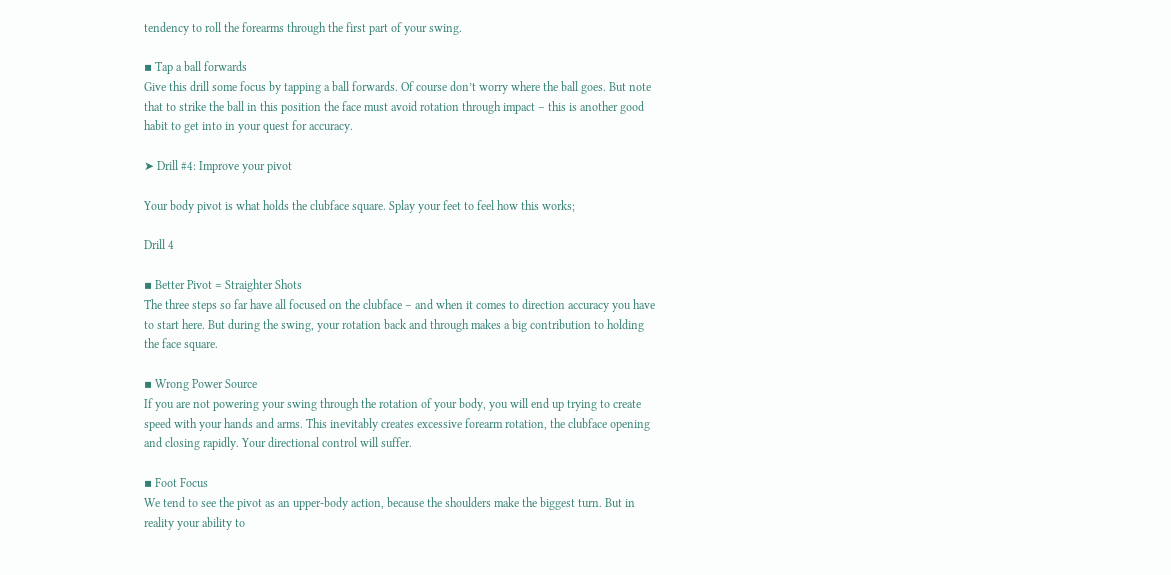tendency to roll the forearms through the first part of your swing.

▪ Tap a ball forwards
Give this drill some focus by tapping a ball forwards. Of course don’t worry where the ball goes. But note that to strike the ball in this position the face must avoid rotation through impact – this is another good habit to get into in your quest for accuracy.

➤ Drill #4: Improve your pivot

Your body pivot is what holds the clubface square. Splay your feet to feel how this works;

Drill 4

▪ Better Pivot = Straighter Shots
The three steps so far have all focused on the clubface – and when it comes to direction accuracy you have to start here. But during the swing, your rotation back and through makes a big contribution to holding the face square.

▪ Wrong Power Source
If you are not powering your swing through the rotation of your body, you will end up trying to create speed with your hands and arms. This inevitably creates excessive forearm rotation, the clubface opening and closing rapidly. Your directional control will suffer.

▪ Foot Focus
We tend to see the pivot as an upper-body action, because the shoulders make the biggest turn. But in reality your ability to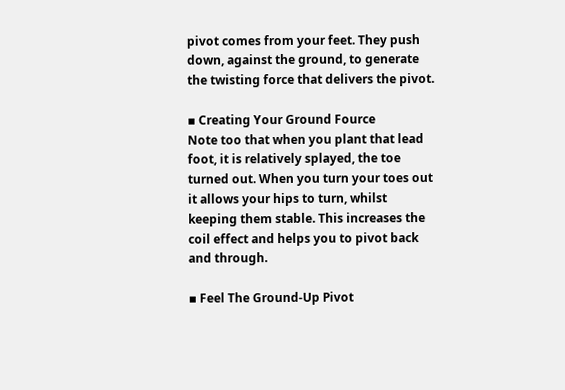pivot comes from your feet. They push down, against the ground, to generate the twisting force that delivers the pivot.

▪ Creating Your Ground Fource
Note too that when you plant that lead foot, it is relatively splayed, the toe turned out. When you turn your toes out it allows your hips to turn, whilst keeping them stable. This increases the coil effect and helps you to pivot back and through.

▪ Feel The Ground-Up Pivot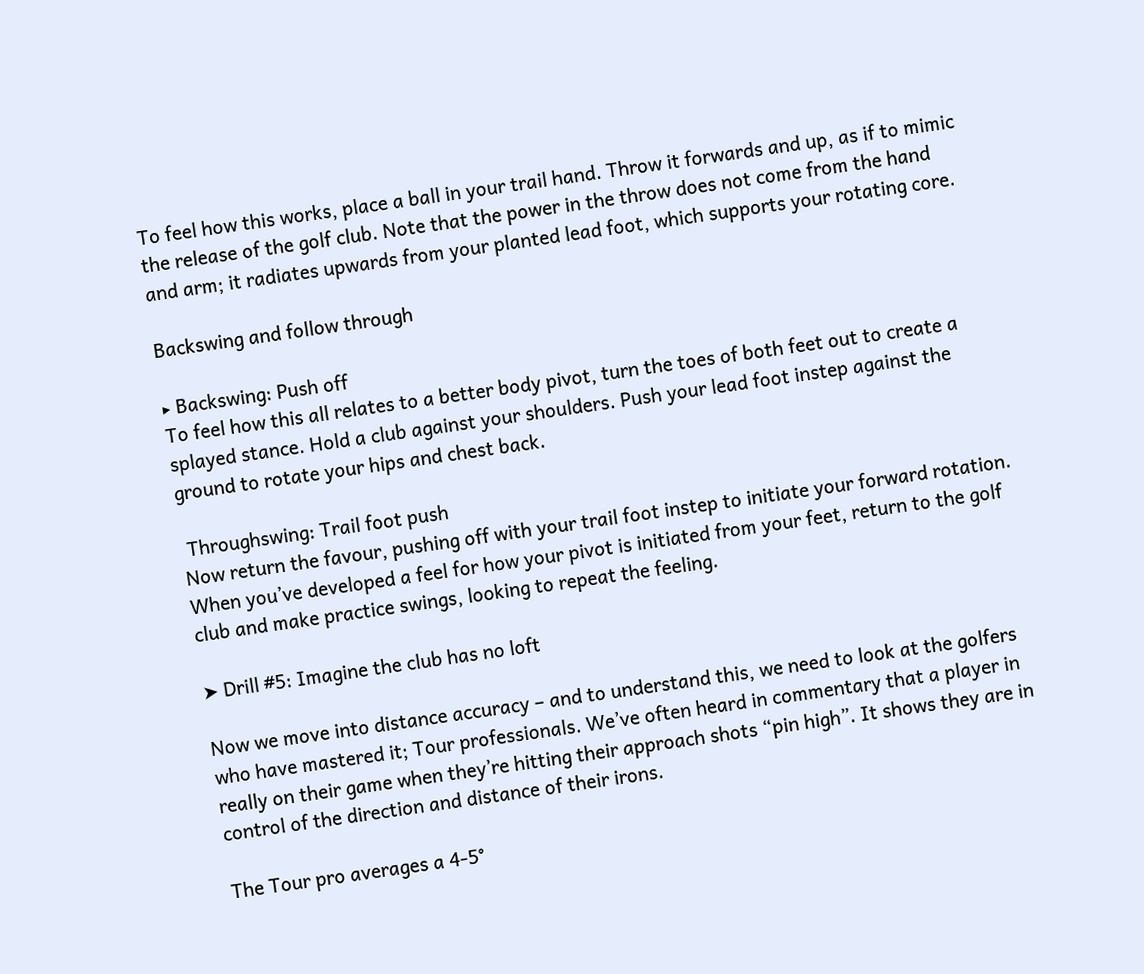To feel how this works, place a ball in your trail hand. Throw it forwards and up, as if to mimic the release of the golf club. Note that the power in the throw does not come from the hand and arm; it radiates upwards from your planted lead foot, which supports your rotating core.

Backswing and follow through

‣ Backswing: Push off
To feel how this all relates to a better body pivot, turn the toes of both feet out to create a splayed stance. Hold a club against your shoulders. Push your lead foot instep against the ground to rotate your hips and chest back.

 Throughswing: Trail foot push
Now return the favour, pushing off with your trail foot instep to initiate your forward rotation. When you’ve developed a feel for how your pivot is initiated from your feet, return to the golf club and make practice swings, looking to repeat the feeling.

➤ Drill #5: Imagine the club has no loft

Now we move into distance accuracy – and to understand this, we need to look at the golfers who have mastered it; Tour professionals. We’ve often heard in commentary that a player in really on their game when they’re hitting their approach shots “pin high”. It shows they are in control of the direction and distance of their irons.

The Tour pro averages a 4-5°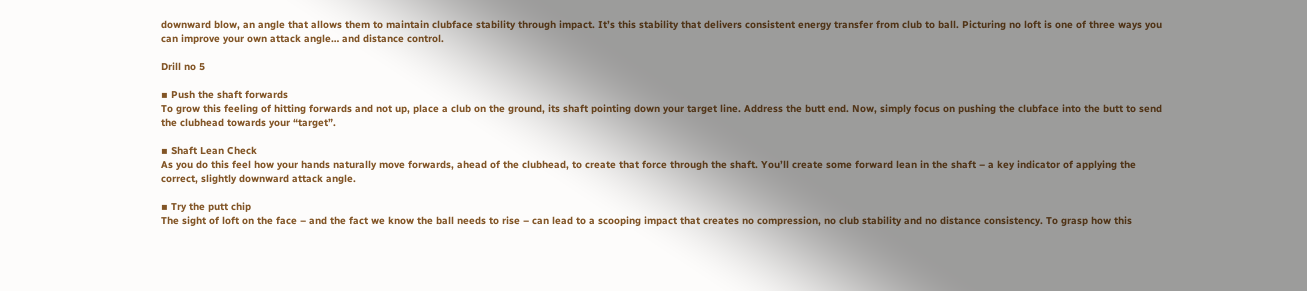downward blow, an angle that allows them to maintain clubface stability through impact. It’s this stability that delivers consistent energy transfer from club to ball. Picturing no loft is one of three ways you can improve your own attack angle… and distance control.

Drill no 5

▪ Push the shaft forwards
To grow this feeling of hitting forwards and not up, place a club on the ground, its shaft pointing down your target line. Address the butt end. Now, simply focus on pushing the clubface into the butt to send the clubhead towards your “target”.

▪ Shaft Lean Check
As you do this feel how your hands naturally move forwards, ahead of the clubhead, to create that force through the shaft. You’ll create some forward lean in the shaft – a key indicator of applying the correct, slightly downward attack angle.

▪ Try the putt chip
The sight of loft on the face – and the fact we know the ball needs to rise – can lead to a scooping impact that creates no compression, no club stability and no distance consistency. To grasp how this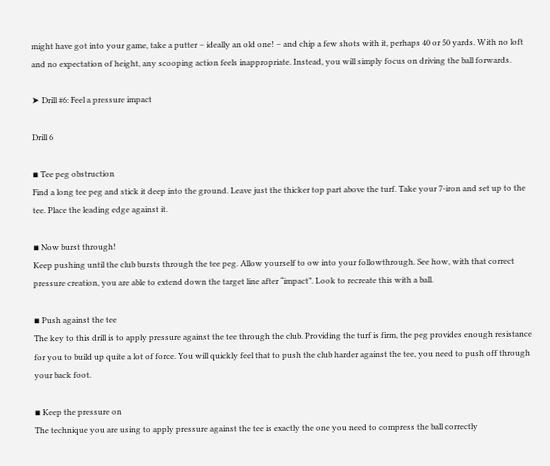might have got into your game, take a putter – ideally an old one! – and chip a few shots with it, perhaps 40 or 50 yards. With no loft and no expectation of height, any scooping action feels inappropriate. Instead, you will simply focus on driving the ball forwards.

➤ Drill #6: Feel a pressure impact

Drill 6

▪ Tee peg obstruction
Find a long tee peg and stick it deep into the ground. Leave just the thicker top part above the turf. Take your 7-iron and set up to the tee. Place the leading edge against it.

▪ Now burst through!
Keep pushing until the club bursts through the tee peg. Allow yourself to ow into your followthrough. See how, with that correct pressure creation, you are able to extend down the target line after “impact”. Look to recreate this with a ball.

▪ Push against the tee
The key to this drill is to apply pressure against the tee through the club. Providing the turf is firm, the peg provides enough resistance for you to build up quite a lot of force. You will quickly feel that to push the club harder against the tee, you need to push off through your back foot.

▪ Keep the pressure on
The technique you are using to apply pressure against the tee is exactly the one you need to compress the ball correctly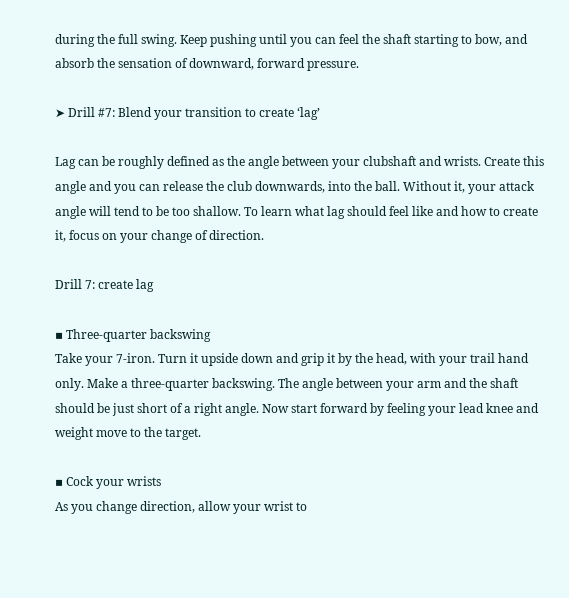during the full swing. Keep pushing until you can feel the shaft starting to bow, and absorb the sensation of downward, forward pressure.

➤ Drill #7: Blend your transition to create ‘lag’

Lag can be roughly defined as the angle between your clubshaft and wrists. Create this angle and you can release the club downwards, into the ball. Without it, your attack angle will tend to be too shallow. To learn what lag should feel like and how to create it, focus on your change of direction.

Drill 7: create lag

▪ Three-quarter backswing
Take your 7-iron. Turn it upside down and grip it by the head, with your trail hand only. Make a three-quarter backswing. The angle between your arm and the shaft should be just short of a right angle. Now start forward by feeling your lead knee and weight move to the target.

▪ Cock your wrists
As you change direction, allow your wrist to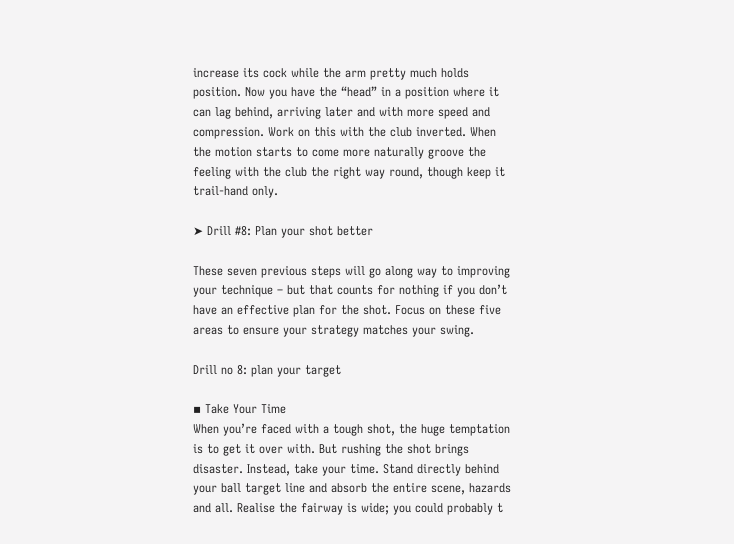increase its cock while the arm pretty much holds position. Now you have the “head” in a position where it can lag behind, arriving later and with more speed and compression. Work on this with the club inverted. When the motion starts to come more naturally groove the feeling with the club the right way round, though keep it trail-hand only.

➤ Drill #8: Plan your shot better

These seven previous steps will go along way to improving your technique – but that counts for nothing if you don’t have an effective plan for the shot. Focus on these five areas to ensure your strategy matches your swing.

Drill no 8: plan your target

▪ Take Your Time
When you’re faced with a tough shot, the huge temptation is to get it over with. But rushing the shot brings disaster. Instead, take your time. Stand directly behind your ball target line and absorb the entire scene, hazards and all. Realise the fairway is wide; you could probably t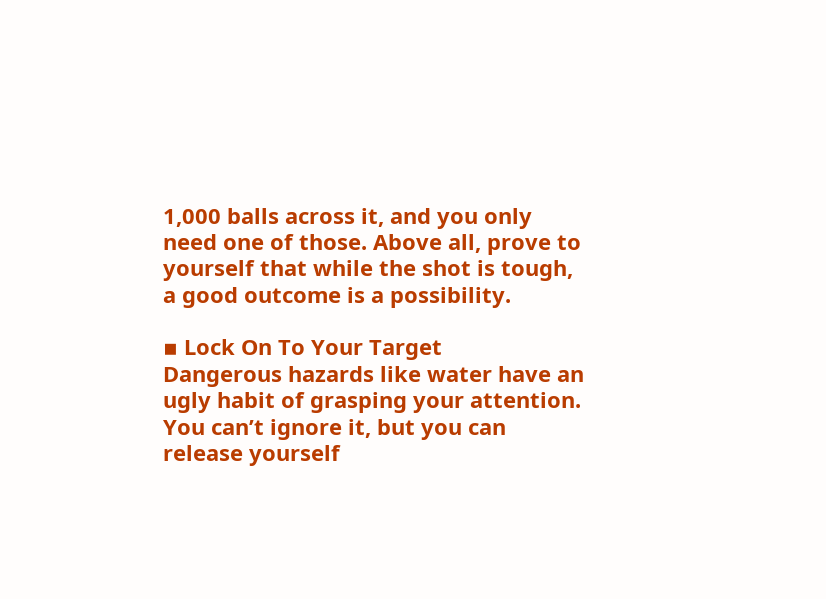1,000 balls across it, and you only need one of those. Above all, prove to yourself that while the shot is tough, a good outcome is a possibility.

▪ Lock On To Your Target
Dangerous hazards like water have an ugly habit of grasping your attention. You can’t ignore it, but you can release yourself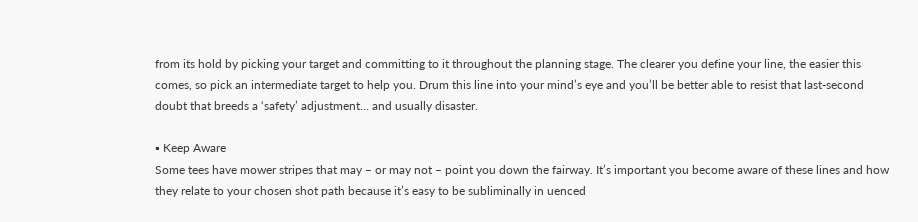from its hold by picking your target and committing to it throughout the planning stage. The clearer you define your line, the easier this comes, so pick an intermediate target to help you. Drum this line into your mind’s eye and you’ll be better able to resist that last-second doubt that breeds a ‘safety’ adjustment… and usually disaster.

▪ Keep Aware
Some tees have mower stripes that may – or may not – point you down the fairway. It’s important you become aware of these lines and how they relate to your chosen shot path because it’s easy to be subliminally in uenced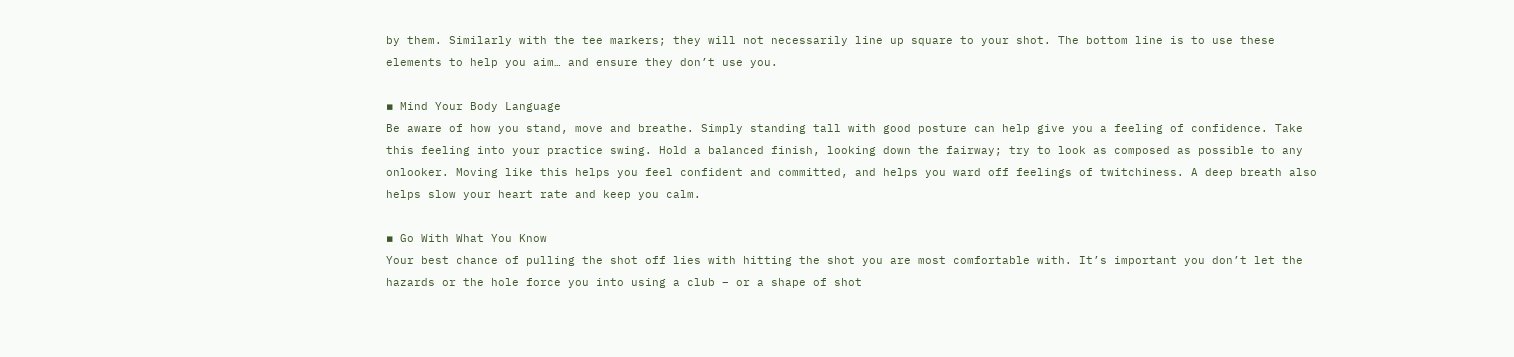by them. Similarly with the tee markers; they will not necessarily line up square to your shot. The bottom line is to use these elements to help you aim… and ensure they don’t use you.

▪ Mind Your Body Language
Be aware of how you stand, move and breathe. Simply standing tall with good posture can help give you a feeling of confidence. Take this feeling into your practice swing. Hold a balanced finish, looking down the fairway; try to look as composed as possible to any onlooker. Moving like this helps you feel confident and committed, and helps you ward off feelings of twitchiness. A deep breath also helps slow your heart rate and keep you calm.

▪ Go With What You Know
Your best chance of pulling the shot off lies with hitting the shot you are most comfortable with. It’s important you don’t let the hazards or the hole force you into using a club – or a shape of shot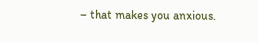– that makes you anxious.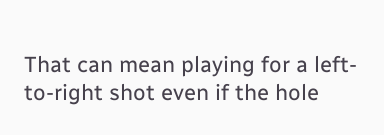That can mean playing for a left-to-right shot even if the hole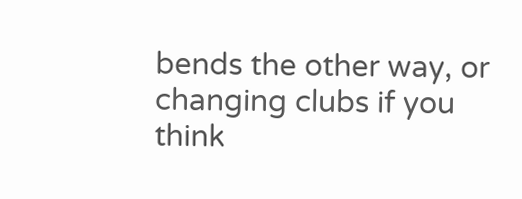bends the other way, or changing clubs if you think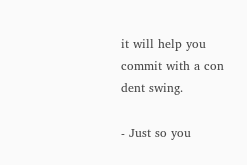it will help you commit with a con dent swing.

- Just so you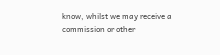know, whilst we may receive a commission or other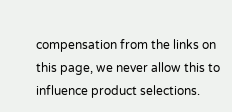compensation from the links on this page, we never allow this to influence product selections.